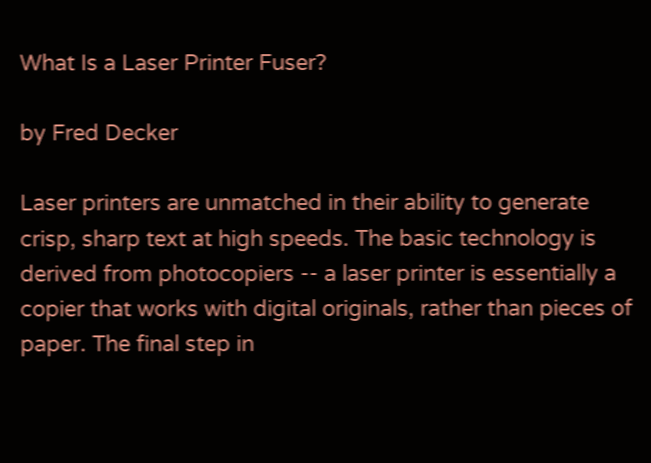What Is a Laser Printer Fuser?

by Fred Decker

Laser printers are unmatched in their ability to generate crisp, sharp text at high speeds. The basic technology is derived from photocopiers -- a laser printer is essentially a copier that works with digital originals, rather than pieces of paper. The final step in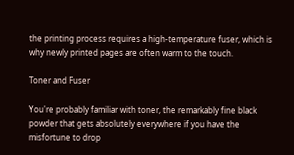the printing process requires a high-temperature fuser, which is why newly printed pages are often warm to the touch.

Toner and Fuser

You're probably familiar with toner, the remarkably fine black powder that gets absolutely everywhere if you have the misfortune to drop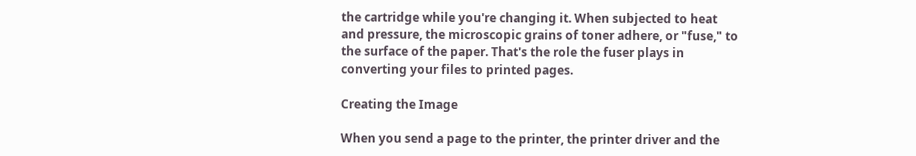the cartridge while you're changing it. When subjected to heat and pressure, the microscopic grains of toner adhere, or "fuse," to the surface of the paper. That's the role the fuser plays in converting your files to printed pages.

Creating the Image

When you send a page to the printer, the printer driver and the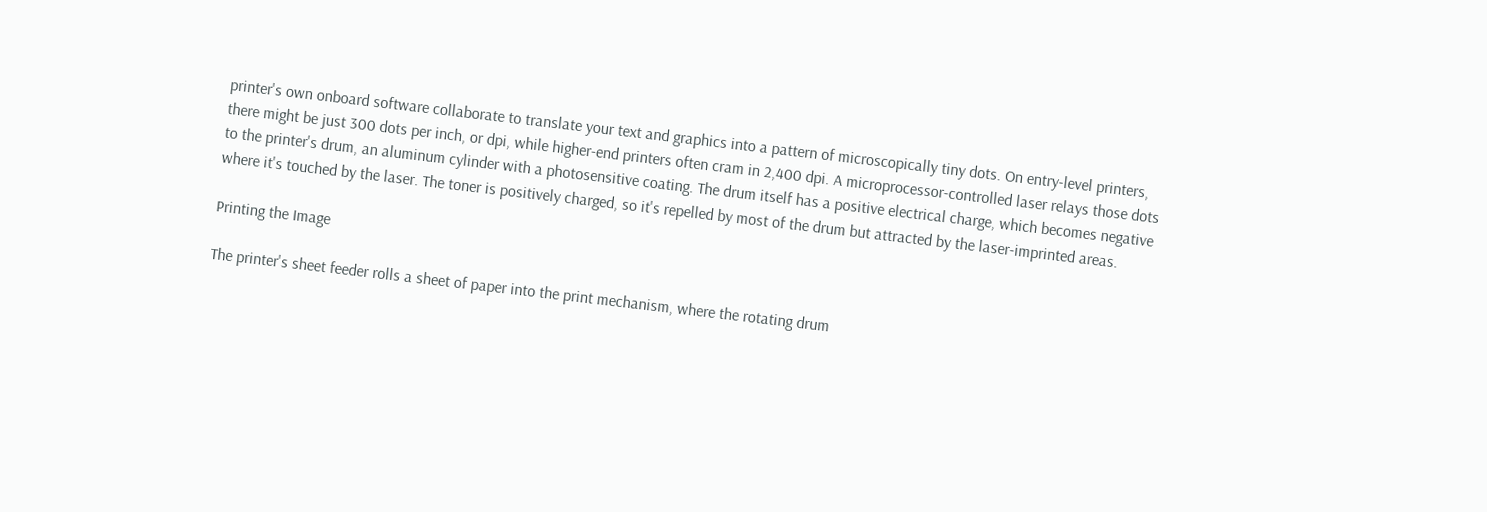printer's own onboard software collaborate to translate your text and graphics into a pattern of microscopically tiny dots. On entry-level printers, there might be just 300 dots per inch, or dpi, while higher-end printers often cram in 2,400 dpi. A microprocessor-controlled laser relays those dots to the printer's drum, an aluminum cylinder with a photosensitive coating. The drum itself has a positive electrical charge, which becomes negative where it's touched by the laser. The toner is positively charged, so it's repelled by most of the drum but attracted by the laser-imprinted areas.

Printing the Image

The printer's sheet feeder rolls a sheet of paper into the print mechanism, where the rotating drum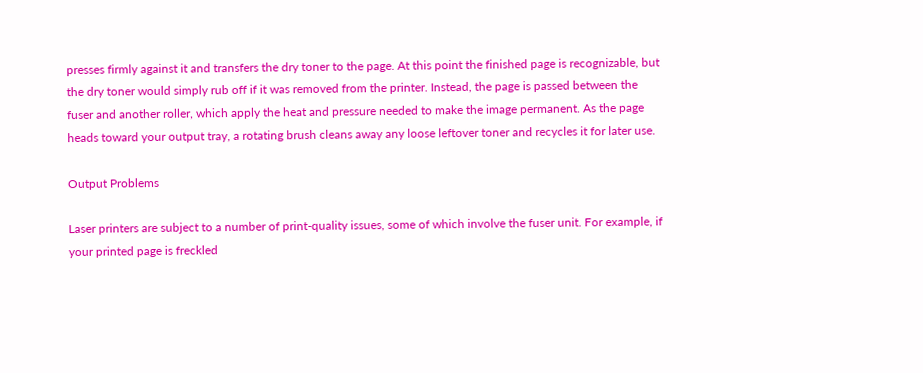presses firmly against it and transfers the dry toner to the page. At this point the finished page is recognizable, but the dry toner would simply rub off if it was removed from the printer. Instead, the page is passed between the fuser and another roller, which apply the heat and pressure needed to make the image permanent. As the page heads toward your output tray, a rotating brush cleans away any loose leftover toner and recycles it for later use.

Output Problems

Laser printers are subject to a number of print-quality issues, some of which involve the fuser unit. For example, if your printed page is freckled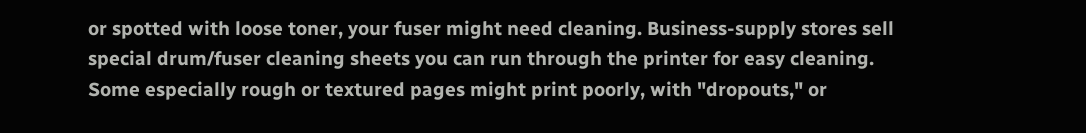or spotted with loose toner, your fuser might need cleaning. Business-supply stores sell special drum/fuser cleaning sheets you can run through the printer for easy cleaning. Some especially rough or textured pages might print poorly, with "dropouts," or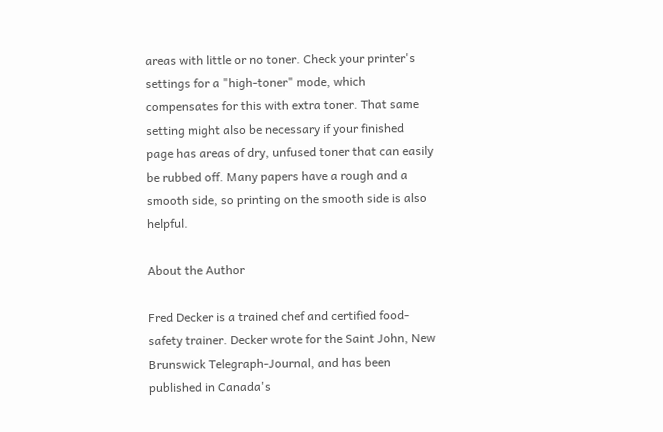areas with little or no toner. Check your printer's settings for a "high-toner" mode, which compensates for this with extra toner. That same setting might also be necessary if your finished page has areas of dry, unfused toner that can easily be rubbed off. Many papers have a rough and a smooth side, so printing on the smooth side is also helpful.

About the Author

Fred Decker is a trained chef and certified food-safety trainer. Decker wrote for the Saint John, New Brunswick Telegraph-Journal, and has been published in Canada's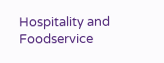Hospitality and Foodservice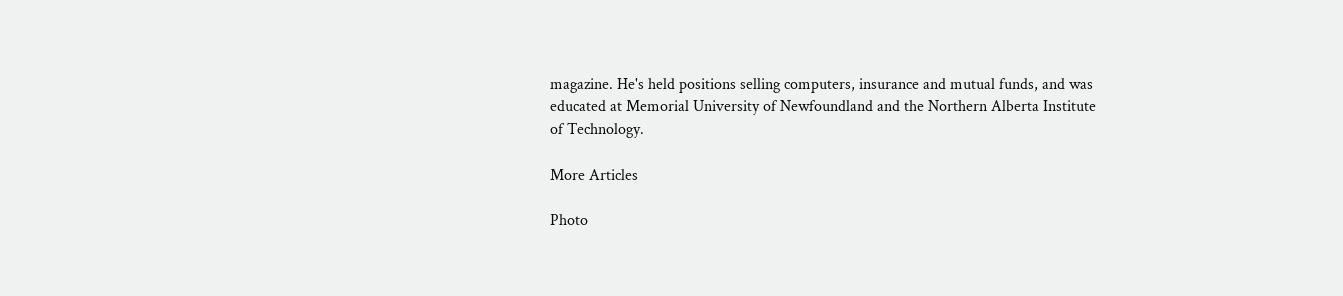magazine. He's held positions selling computers, insurance and mutual funds, and was educated at Memorial University of Newfoundland and the Northern Alberta Institute of Technology.

More Articles

Photo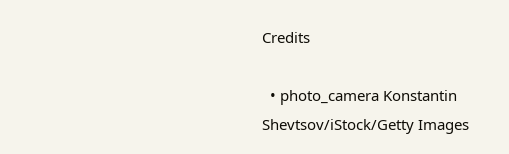Credits

  • photo_camera Konstantin Shevtsov/iStock/Getty Images